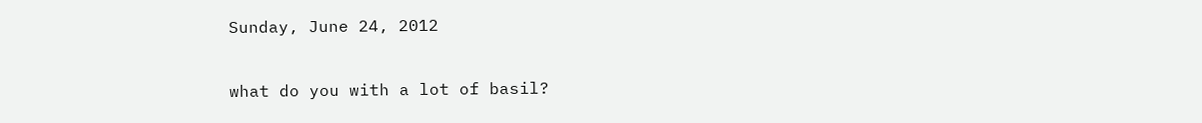Sunday, June 24, 2012

what do you with a lot of basil?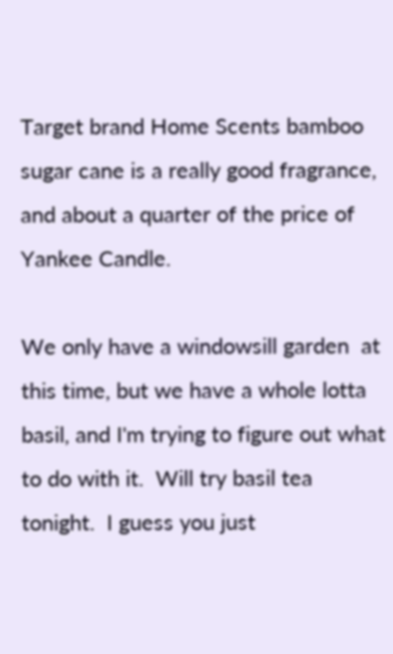Target brand Home Scents bamboo sugar cane is a really good fragrance, and about a quarter of the price of Yankee Candle.

We only have a windowsill garden  at this time, but we have a whole lotta basil, and I'm trying to figure out what to do with it.  Will try basil tea tonight.  I guess you just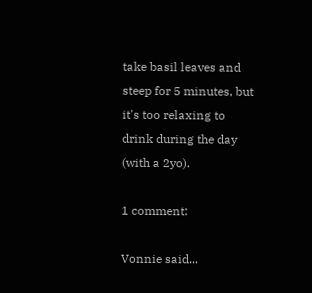take basil leaves and steep for 5 minutes, but it's too relaxing to drink during the day (with a 2yo).

1 comment:

Vonnie said...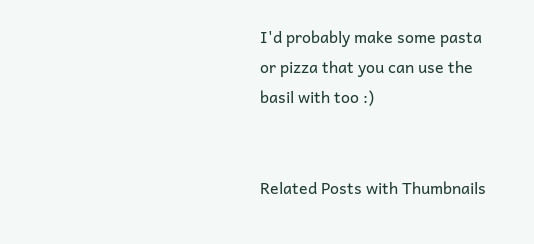I'd probably make some pasta or pizza that you can use the basil with too :)


Related Posts with Thumbnails